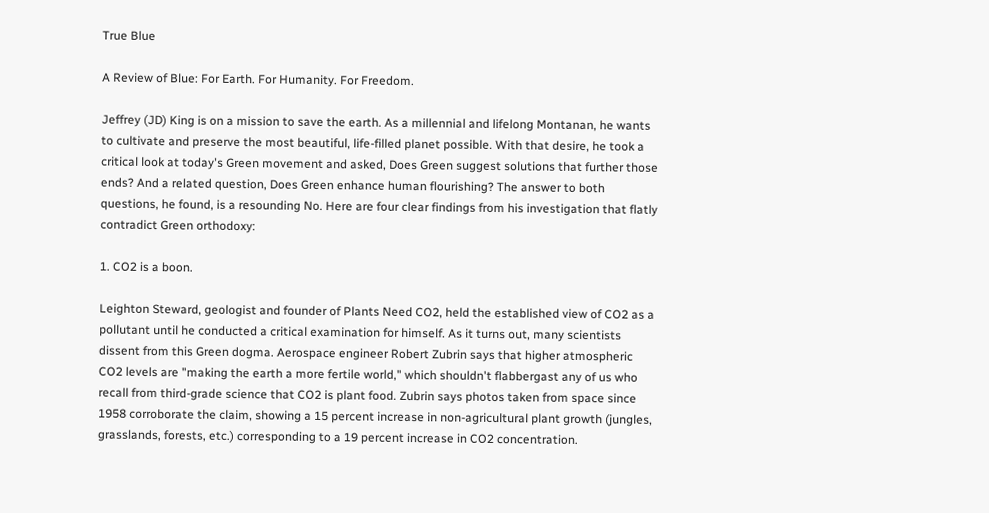True Blue

A Review of Blue: For Earth. For Humanity. For Freedom.

Jeffrey (JD) King is on a mission to save the earth. As a millennial and lifelong Montanan, he wants to cultivate and preserve the most beautiful, life-filled planet possible. With that desire, he took a critical look at today's Green movement and asked, Does Green suggest solutions that further those ends? And a related question, Does Green enhance human flourishing? The answer to both questions, he found, is a resounding No. Here are four clear findings from his investigation that flatly contradict Green orthodoxy:

1. CO2 is a boon.

Leighton Steward, geologist and founder of Plants Need CO2, held the established view of CO2 as a pollutant until he conducted a critical examination for himself. As it turns out, many scientists dissent from this Green dogma. Aerospace engineer Robert Zubrin says that higher atmospheric CO2 levels are "making the earth a more fertile world," which shouldn't flabbergast any of us who recall from third-grade science that CO2 is plant food. Zubrin says photos taken from space since 1958 corroborate the claim, showing a 15 percent increase in non-agricultural plant growth (jungles, grasslands, forests, etc.) corresponding to a 19 percent increase in CO2 concentration.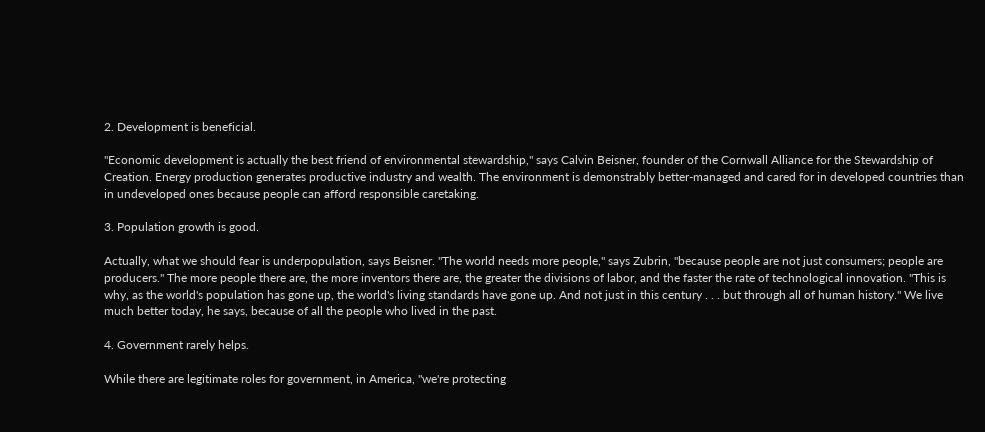2. Development is beneficial.

"Economic development is actually the best friend of environmental stewardship," says Calvin Beisner, founder of the Cornwall Alliance for the Stewardship of Creation. Energy production generates productive industry and wealth. The environment is demonstrably better-managed and cared for in developed countries than in undeveloped ones because people can afford responsible caretaking.

3. Population growth is good.

Actually, what we should fear is underpopulation, says Beisner. "The world needs more people," says Zubrin, "because people are not just consumers; people are producers." The more people there are, the more inventors there are, the greater the divisions of labor, and the faster the rate of technological innovation. "This is why, as the world's population has gone up, the world's living standards have gone up. And not just in this century . . . but through all of human history." We live much better today, he says, because of all the people who lived in the past.

4. Government rarely helps.

While there are legitimate roles for government, in America, "we're protecting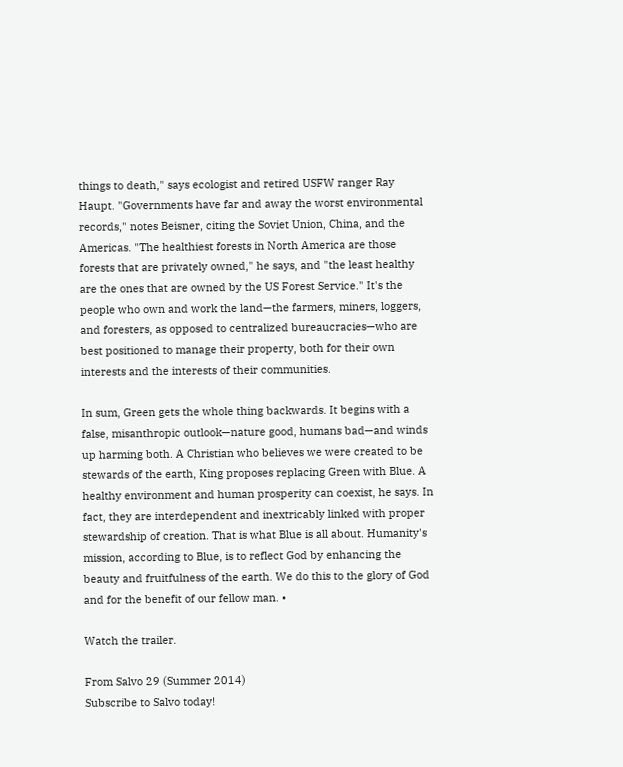things to death," says ecologist and retired USFW ranger Ray Haupt. "Governments have far and away the worst environmental records," notes Beisner, citing the Soviet Union, China, and the Americas. "The healthiest forests in North America are those forests that are privately owned," he says, and "the least healthy are the ones that are owned by the US Forest Service." It's the people who own and work the land—the farmers, miners, loggers, and foresters, as opposed to centralized bureaucracies—who are best positioned to manage their property, both for their own interests and the interests of their communities.

In sum, Green gets the whole thing backwards. It begins with a false, misanthropic outlook—nature good, humans bad—and winds up harming both. A Christian who believes we were created to be stewards of the earth, King proposes replacing Green with Blue. A healthy environment and human prosperity can coexist, he says. In fact, they are interdependent and inextricably linked with proper stewardship of creation. That is what Blue is all about. Humanity's mission, according to Blue, is to reflect God by enhancing the beauty and fruitfulness of the earth. We do this to the glory of God and for the benefit of our fellow man. •

Watch the trailer.

From Salvo 29 (Summer 2014)
Subscribe to Salvo today!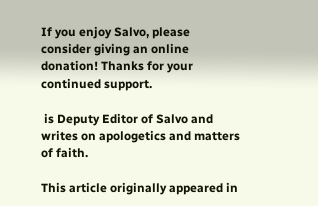If you enjoy Salvo, please consider giving an online donation! Thanks for your continued support.

 is Deputy Editor of Salvo and writes on apologetics and matters of faith.

This article originally appeared in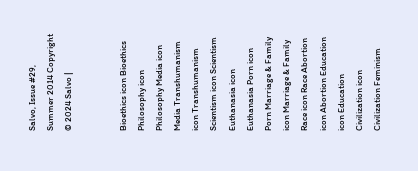Salvo, Issue #29, Summer 2014 Copyright © 2024 Salvo |


Bioethics icon Bioethics Philosophy icon Philosophy Media icon Media Transhumanism icon Transhumanism Scientism icon Scientism Euthanasia icon Euthanasia Porn icon Porn Marriage & Family icon Marriage & Family Race icon Race Abortion icon Abortion Education icon Education Civilization icon Civilization Feminism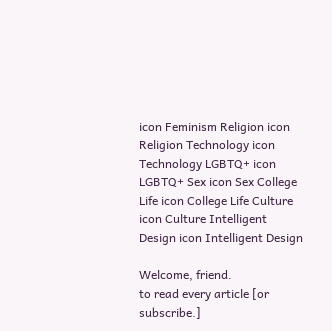icon Feminism Religion icon Religion Technology icon Technology LGBTQ+ icon LGBTQ+ Sex icon Sex College Life icon College Life Culture icon Culture Intelligent Design icon Intelligent Design

Welcome, friend.
to read every article [or subscribe.]